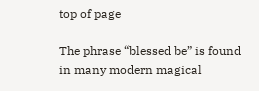top of page

The phrase “blessed be” is found in many modern magical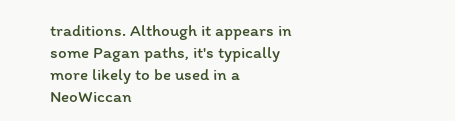traditions. Although it appears in some Pagan paths, it's typically more likely to be used in a NeoWiccan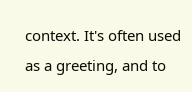context. It's often used as a greeting, and to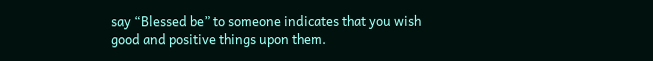say “Blessed be” to someone indicates that you wish good and positive things upon them.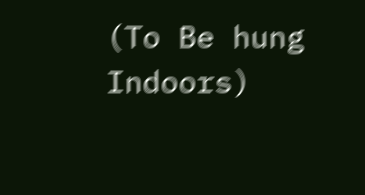(To Be hung Indoors)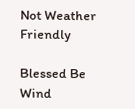Not Weather Friendly

Blessed Be Wind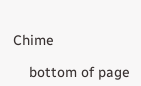Chime

    bottom of page